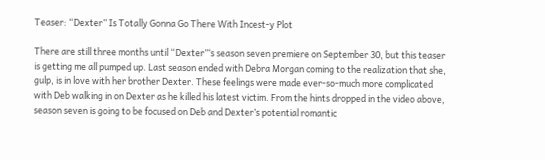Teaser: “Dexter” Is Totally Gonna Go There With Incest-y Plot

There are still three months until “Dexter”‘s season seven premiere on September 30, but this teaser is getting me all pumped up. Last season ended with Debra Morgan coming to the realization that she, gulp, is in love with her brother Dexter. These feelings were made ever-so-much more complicated with Deb walking in on Dexter as he killed his latest victim. From the hints dropped in the video above, season seven is going to be focused on Deb and Dexter’s potential romantic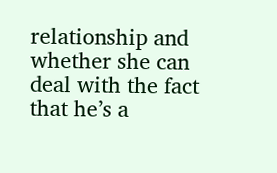relationship and whether she can deal with the fact that he’s a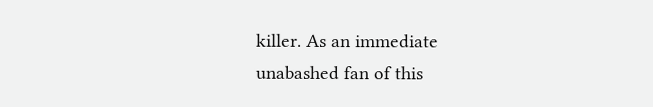killer. As an immediate unabashed fan of this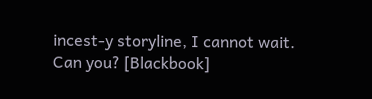incest-y storyline, I cannot wait. Can you? [Blackbook]